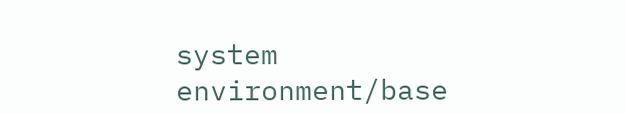system environment/base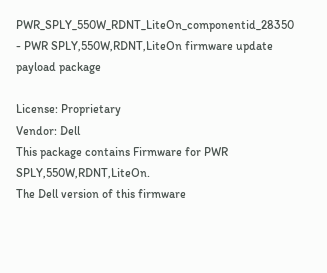PWR_SPLY_550W_RDNT_LiteOn_componentid_28350 - PWR SPLY,550W,RDNT,LiteOn firmware update payload package

License: Proprietary
Vendor: Dell
This package contains Firmware for PWR SPLY,550W,RDNT,LiteOn.
The Dell version of this firmware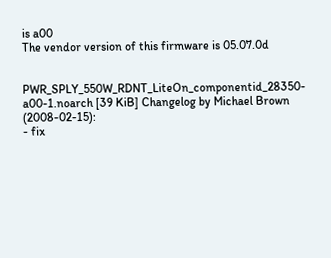is a00
The vendor version of this firmware is 05.07.0d


PWR_SPLY_550W_RDNT_LiteOn_componentid_28350-a00-1.noarch [39 KiB] Changelog by Michael Brown (2008-02-15):
- fix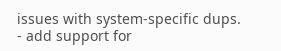issues with system-specific dups.
- add support for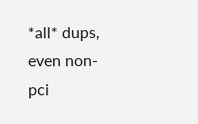*all* dups, even non-pci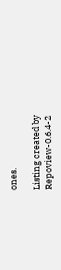ones.

Listing created by Repoview-0.6.4-2